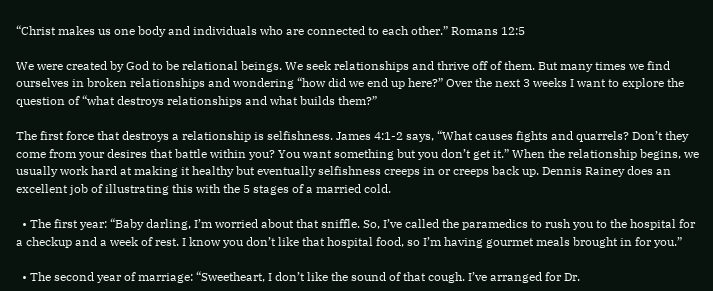“Christ makes us one body and individuals who are connected to each other.” Romans 12:5

We were created by God to be relational beings. We seek relationships and thrive off of them. But many times we find ourselves in broken relationships and wondering “how did we end up here?” Over the next 3 weeks I want to explore the question of “what destroys relationships and what builds them?”

The first force that destroys a relationship is selfishness. James 4:1-2 says, “What causes fights and quarrels? Don’t they come from your desires that battle within you? You want something but you don’t get it.” When the relationship begins, we usually work hard at making it healthy but eventually selfishness creeps in or creeps back up. Dennis Rainey does an excellent job of illustrating this with the 5 stages of a married cold.

  • The first year: “Baby darling, I’m worried about that sniffle. So, I’ve called the paramedics to rush you to the hospital for a checkup and a week of rest. I know you don’t like that hospital food, so I’m having gourmet meals brought in for you.”

  • The second year of marriage: “Sweetheart, I don’t like the sound of that cough. I’ve arranged for Dr.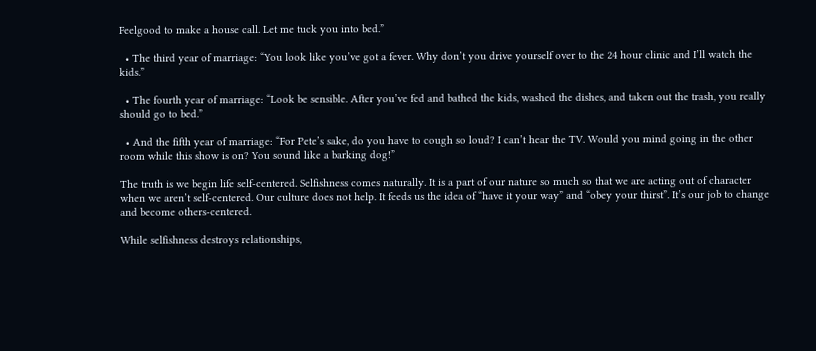Feelgood to make a house call. Let me tuck you into bed.”

  • The third year of marriage: “You look like you’ve got a fever. Why don’t you drive yourself over to the 24 hour clinic and I’ll watch the kids.”

  • The fourth year of marriage: “Look be sensible. After you’ve fed and bathed the kids, washed the dishes, and taken out the trash, you really should go to bed.”

  • And the fifth year of marriage: “For Pete’s sake, do you have to cough so loud? I can’t hear the TV. Would you mind going in the other room while this show is on? You sound like a barking dog!”

The truth is we begin life self-centered. Selfishness comes naturally. It is a part of our nature so much so that we are acting out of character when we aren’t self-centered. Our culture does not help. It feeds us the idea of “have it your way” and “obey your thirst”. It’s our job to change and become others-centered.

While selfishness destroys relationships,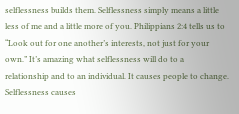selflessness builds them. Selflessness simply means a little less of me and a little more of you. Philippians 2:4 tells us to “Look out for one another’s interests, not just for your own.” It’s amazing what selflessness will do to a relationship and to an individual. It causes people to change. Selflessness causes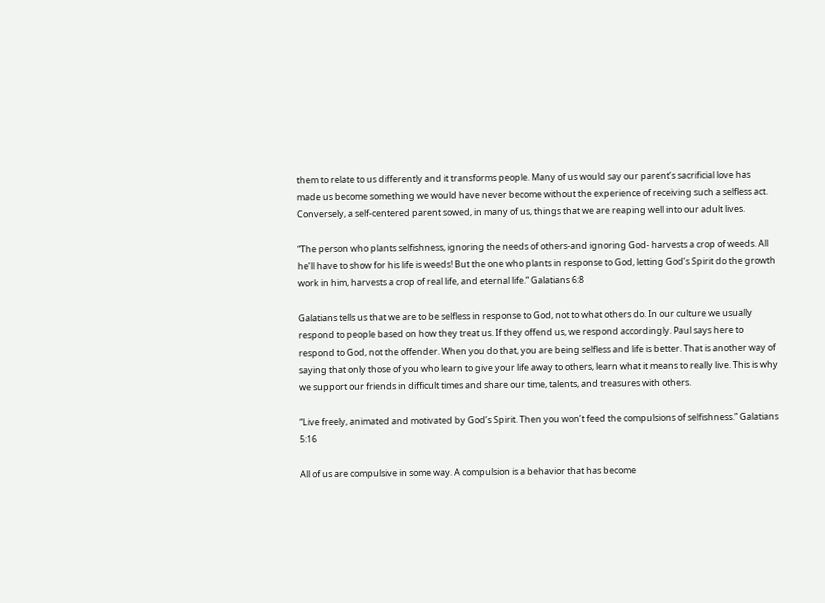them to relate to us differently and it transforms people. Many of us would say our parent’s sacrificial love has made us become something we would have never become without the experience of receiving such a selfless act. Conversely, a self-centered parent sowed, in many of us, things that we are reaping well into our adult lives.

“The person who plants selfishness, ignoring the needs of others-and ignoring God- harvests a crop of weeds. All he’ll have to show for his life is weeds! But the one who plants in response to God, letting God’s Spirit do the growth work in him, harvests a crop of real life, and eternal life.” Galatians 6:8

Galatians tells us that we are to be selfless in response to God, not to what others do. In our culture we usually respond to people based on how they treat us. If they offend us, we respond accordingly. Paul says here to respond to God, not the offender. When you do that, you are being selfless and life is better. That is another way of saying that only those of you who learn to give your life away to others, learn what it means to really live. This is why we support our friends in difficult times and share our time, talents, and treasures with others.

“Live freely, animated and motivated by God’s Spirit. Then you won’t feed the compulsions of selfishness.” Galatians 5:16

All of us are compulsive in some way. A compulsion is a behavior that has become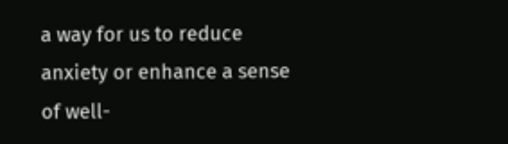a way for us to reduce anxiety or enhance a sense of well-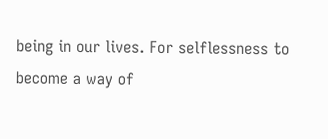being in our lives. For selflessness to become a way of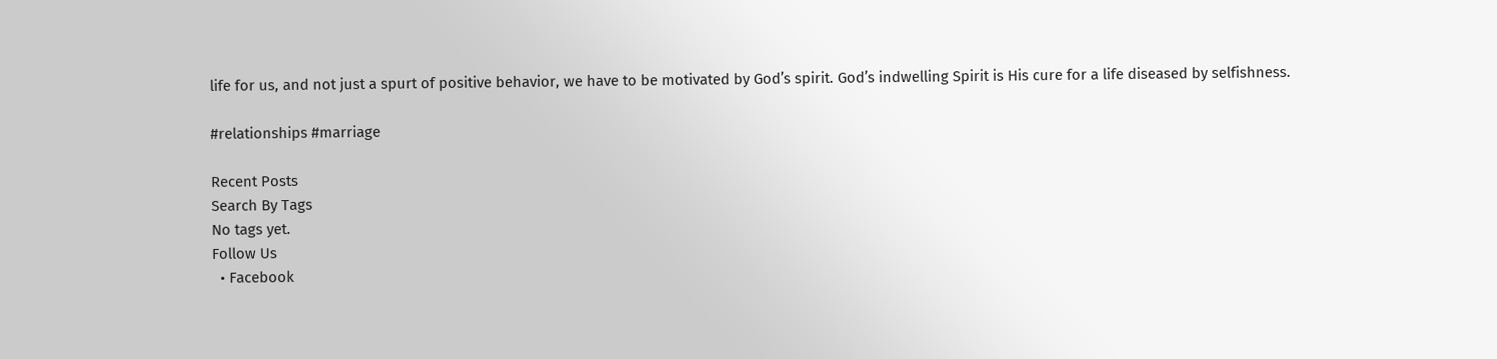life for us, and not just a spurt of positive behavior, we have to be motivated by God’s spirit. God’s indwelling Spirit is His cure for a life diseased by selfishness.

#relationships #marriage

Recent Posts
Search By Tags
No tags yet.
Follow Us
  • Facebook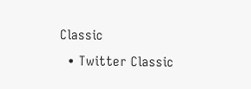Classic
  • Twitter Classic